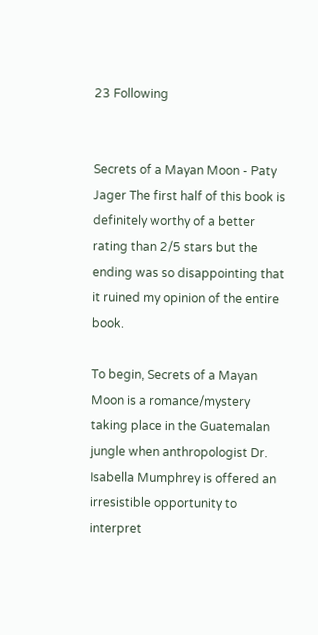23 Following


Secrets of a Mayan Moon - Paty Jager The first half of this book is definitely worthy of a better rating than 2/5 stars but the ending was so disappointing that it ruined my opinion of the entire book.

To begin, Secrets of a Mayan Moon is a romance/mystery taking place in the Guatemalan jungle when anthropologist Dr. Isabella Mumphrey is offered an irresistible opportunity to interpret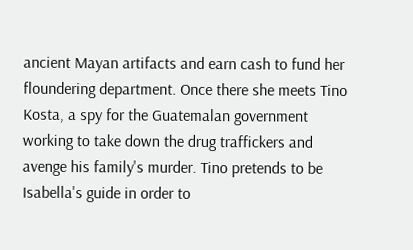ancient Mayan artifacts and earn cash to fund her floundering department. Once there she meets Tino Kosta, a spy for the Guatemalan government working to take down the drug traffickers and avenge his family's murder. Tino pretends to be Isabella's guide in order to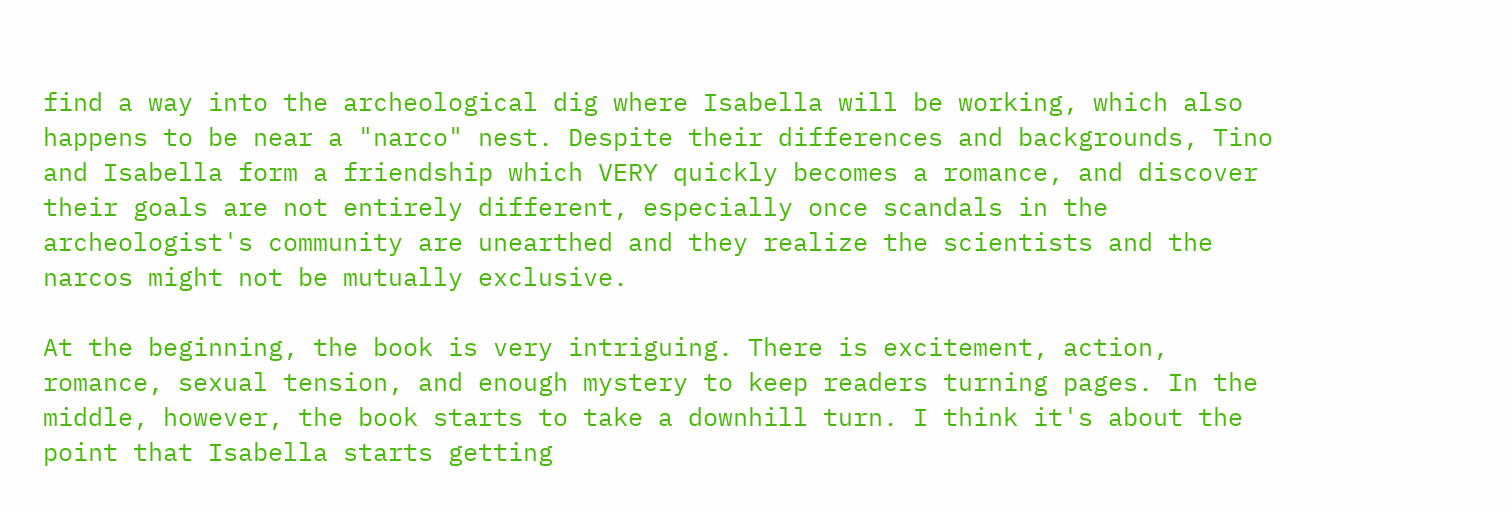find a way into the archeological dig where Isabella will be working, which also happens to be near a "narco" nest. Despite their differences and backgrounds, Tino and Isabella form a friendship which VERY quickly becomes a romance, and discover their goals are not entirely different, especially once scandals in the archeologist's community are unearthed and they realize the scientists and the narcos might not be mutually exclusive.

At the beginning, the book is very intriguing. There is excitement, action, romance, sexual tension, and enough mystery to keep readers turning pages. In the middle, however, the book starts to take a downhill turn. I think it's about the point that Isabella starts getting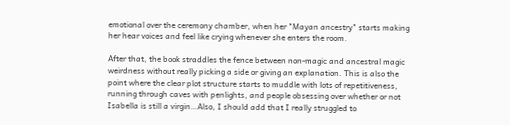emotional over the ceremony chamber, when her "Mayan ancestry" starts making her hear voices and feel like crying whenever she enters the room.

After that, the book straddles the fence between non-magic and ancestral magic weirdness without really picking a side or giving an explanation. This is also the point where the clear plot structure starts to muddle with lots of repetitiveness, running through caves with penlights, and people obsessing over whether or not Isabella is still a virgin…Also, I should add that I really struggled to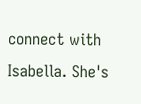connect with Isabella. She's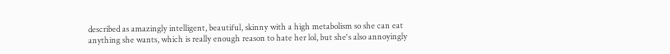described as amazingly intelligent, beautiful, skinny with a high metabolism so she can eat anything she wants, which is really enough reason to hate her lol, but she's also annoyingly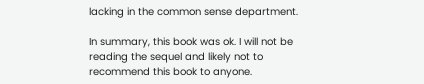lacking in the common sense department.

In summary, this book was ok. I will not be reading the sequel and likely not to recommend this book to anyone.